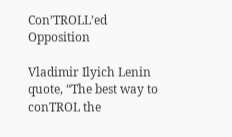Con’TROLL’ed Opposition

Vladimir Ilyich Lenin quote, “The best way to conTROL the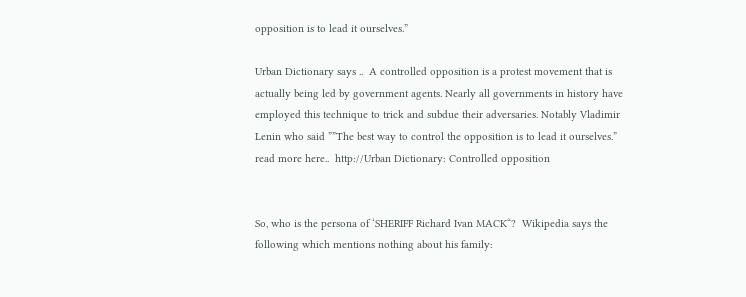opposition is to lead it ourselves.”

Urban Dictionary says ..  A controlled opposition is a protest movement that is actually being led by government agents. Nearly all governments in history have employed this technique to trick and subdue their adversaries. Notably Vladimir Lenin who said ””The best way to control the opposition is to lead it ourselves.” read more here..  http://Urban Dictionary: Controlled opposition


So, who is the persona of ‘SHERIFF Richard Ivan MACK“?  Wikipedia says the following which mentions nothing about his family: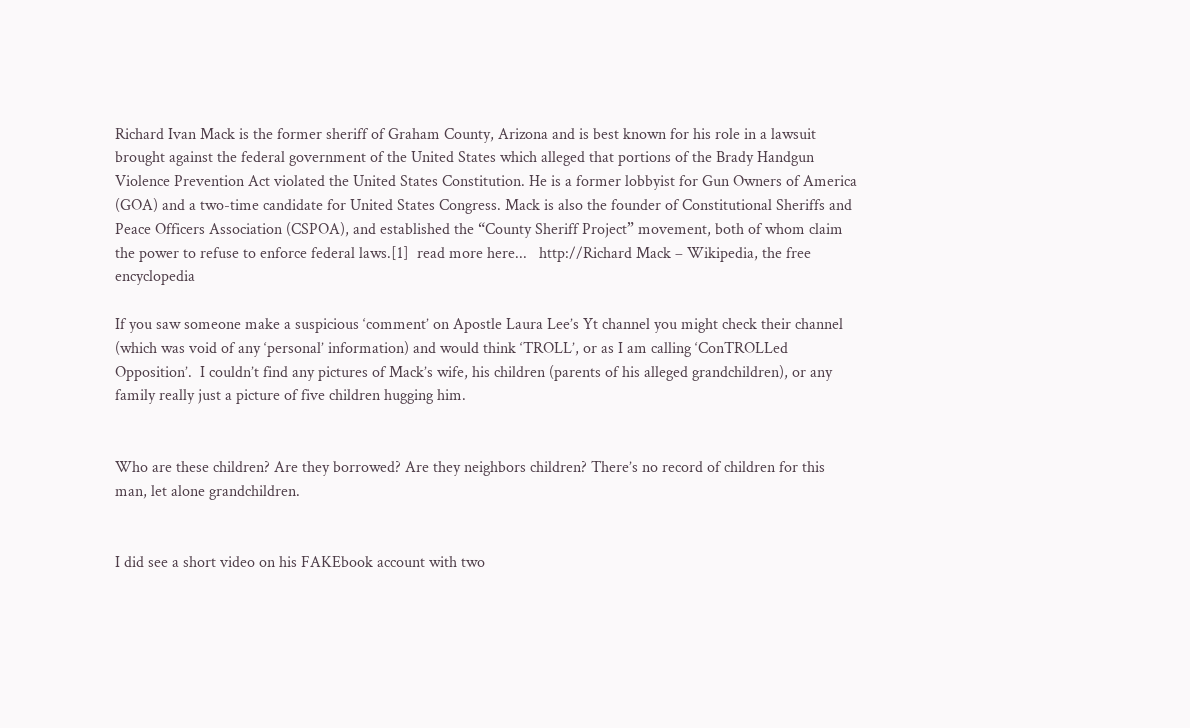Richard Ivan Mack is the former sheriff of Graham County, Arizona and is best known for his role in a lawsuit brought against the federal government of the United States which alleged that portions of the Brady Handgun Violence Prevention Act violated the United States Constitution. He is a former lobbyist for Gun Owners of America (GOA) and a two-time candidate for United States Congress. Mack is also the founder of Constitutional Sheriffs and Peace Officers Association (CSPOA), and established the “County Sheriff Project” movement, both of whom claim the power to refuse to enforce federal laws.[1]  read more here...   http://Richard Mack – Wikipedia, the free encyclopedia

If you saw someone make a suspicious ‘comment’ on Apostle Laura Lee’s Yt channel you might check their channel (which was void of any ‘personal’ information) and would think ‘TROLL’, or as I am calling ‘ConTROLLed Opposition’.  I couldn’t find any pictures of Mack’s wife, his children (parents of his alleged grandchildren), or any family really just a picture of five children hugging him.


Who are these children? Are they borrowed? Are they neighbors children? There’s no record of children for this man, let alone grandchildren.


I did see a short video on his FAKEbook account with two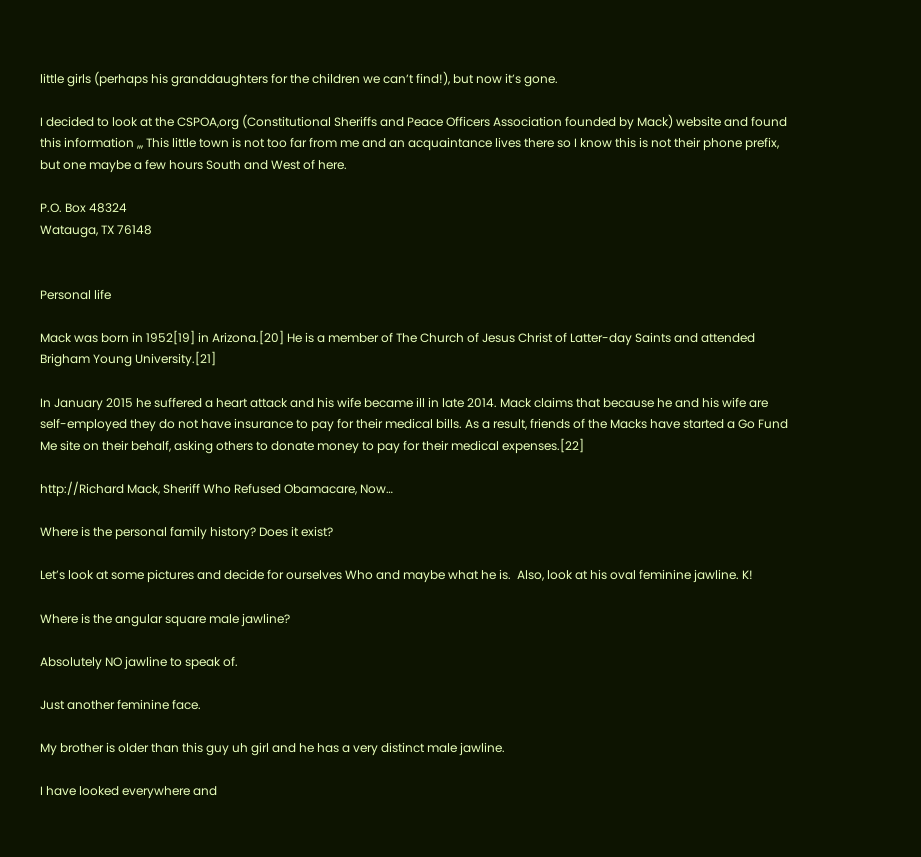little girls (perhaps his granddaughters for the children we can’t find!), but now it’s gone.

I decided to look at the CSPOA,org (Constitutional Sheriffs and Peace Officers Association founded by Mack) website and found this information ,,, This little town is not too far from me and an acquaintance lives there so I know this is not their phone prefix, but one maybe a few hours South and West of here.

P.O. Box 48324
Watauga, TX 76148


Personal life

Mack was born in 1952[19] in Arizona.[20] He is a member of The Church of Jesus Christ of Latter-day Saints and attended Brigham Young University.[21]

In January 2015 he suffered a heart attack and his wife became ill in late 2014. Mack claims that because he and his wife are self-employed they do not have insurance to pay for their medical bills. As a result, friends of the Macks have started a Go Fund Me site on their behalf, asking others to donate money to pay for their medical expenses.[22]

http://Richard Mack, Sheriff Who Refused Obamacare, Now…

Where is the personal family history? Does it exist?

Let’s look at some pictures and decide for ourselves Who and maybe what he is.  Also, look at his oval feminine jawline. K!

Where is the angular square male jawline?

Absolutely NO jawline to speak of.

Just another feminine face.

My brother is older than this guy uh girl and he has a very distinct male jawline.

I have looked everywhere and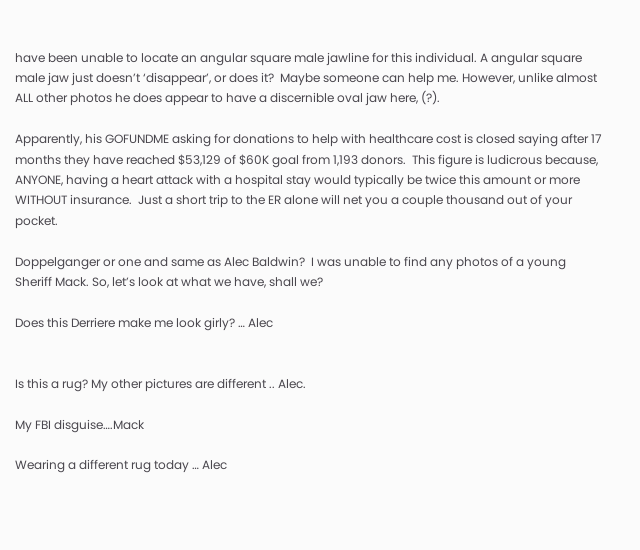have been unable to locate an angular square male jawline for this individual. A angular square male jaw just doesn’t ‘disappear’, or does it?  Maybe someone can help me. However, unlike almost ALL other photos he does appear to have a discernible oval jaw here, (?).

Apparently, his GOFUNDME asking for donations to help with healthcare cost is closed saying after 17 months they have reached $53,129 of $60K goal from 1,193 donors.  This figure is ludicrous because, ANYONE, having a heart attack with a hospital stay would typically be twice this amount or more WITHOUT insurance.  Just a short trip to the ER alone will net you a couple thousand out of your pocket.

Doppelganger or one and same as Alec Baldwin?  I was unable to find any photos of a young Sheriff Mack. So, let’s look at what we have, shall we?

Does this Derriere make me look girly? … Alec


Is this a rug? My other pictures are different .. Alec.

My FBI disguise….Mack

Wearing a different rug today … Alec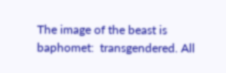The image of the beast is baphomet:  transgendered. All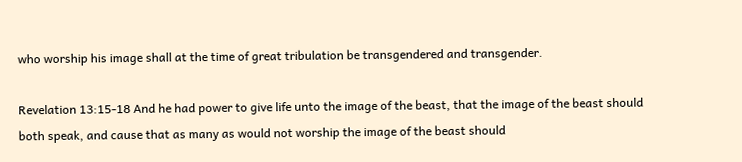who worship his image shall at the time of great tribulation be transgendered and transgender.

Revelation 13:15-18 And he had power to give life unto the image of the beast, that the image of the beast should both speak, and cause that as many as would not worship the image of the beast should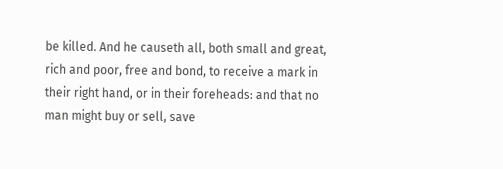be killed. And he causeth all, both small and great, rich and poor, free and bond, to receive a mark in their right hand, or in their foreheads: and that no man might buy or sell, save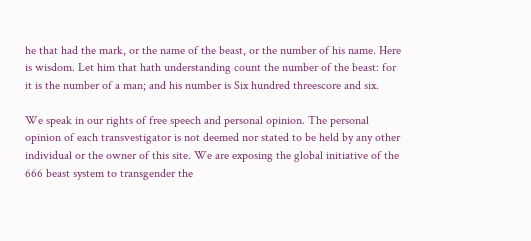he that had the mark, or the name of the beast, or the number of his name. Here is wisdom. Let him that hath understanding count the number of the beast: for it is the number of a man; and his number is Six hundred threescore and six.

We speak in our rights of free speech and personal opinion. The personal opinion of each transvestigator is not deemed nor stated to be held by any other individual or the owner of this site. We are exposing the global initiative of the 666 beast system to transgender the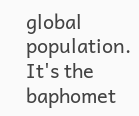global population. It's the baphomet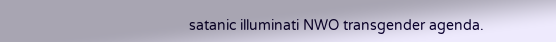satanic illuminati NWO transgender agenda.